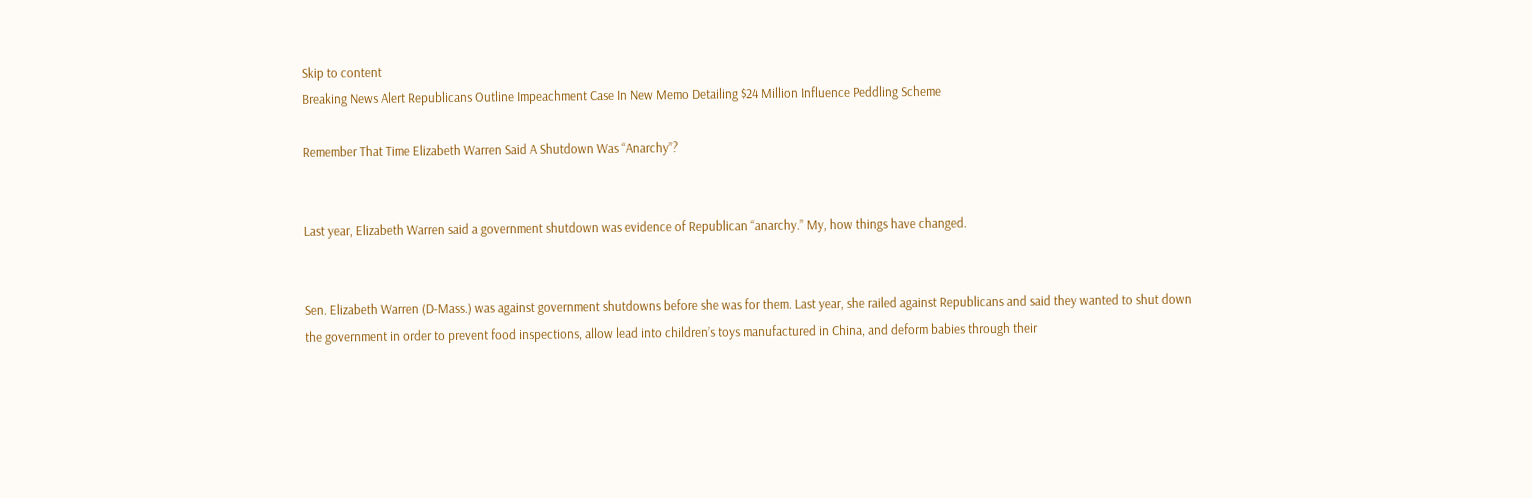Skip to content
Breaking News Alert Republicans Outline Impeachment Case In New Memo Detailing $24 Million Influence Peddling Scheme

Remember That Time Elizabeth Warren Said A Shutdown Was “Anarchy”?


Last year, Elizabeth Warren said a government shutdown was evidence of Republican “anarchy.” My, how things have changed.


Sen. Elizabeth Warren (D-Mass.) was against government shutdowns before she was for them. Last year, she railed against Republicans and said they wanted to shut down the government in order to prevent food inspections, allow lead into children’s toys manufactured in China, and deform babies through their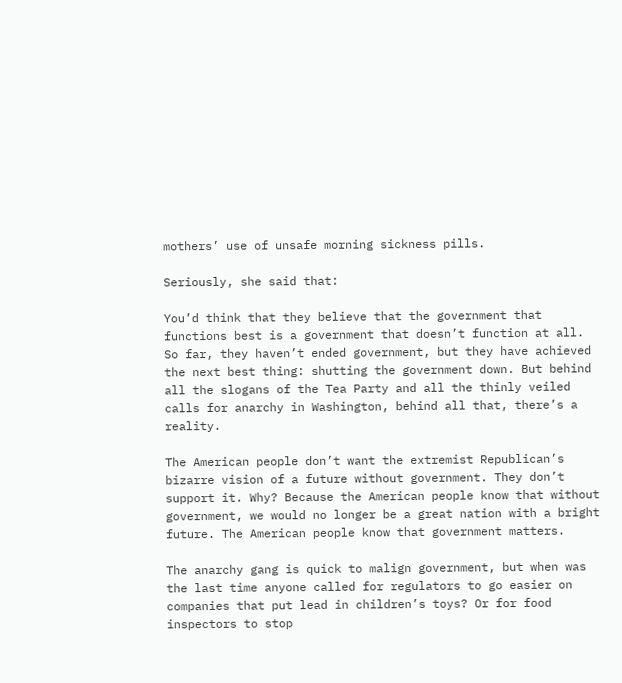mothers’ use of unsafe morning sickness pills.

Seriously, she said that:

You’d think that they believe that the government that functions best is a government that doesn’t function at all. So far, they haven’t ended government, but they have achieved the next best thing: shutting the government down. But behind all the slogans of the Tea Party and all the thinly veiled calls for anarchy in Washington, behind all that, there’s a reality.

The American people don’t want the extremist Republican’s bizarre vision of a future without government. They don’t support it. Why? Because the American people know that without government, we would no longer be a great nation with a bright future. The American people know that government matters.

The anarchy gang is quick to malign government, but when was the last time anyone called for regulators to go easier on companies that put lead in children’s toys? Or for food inspectors to stop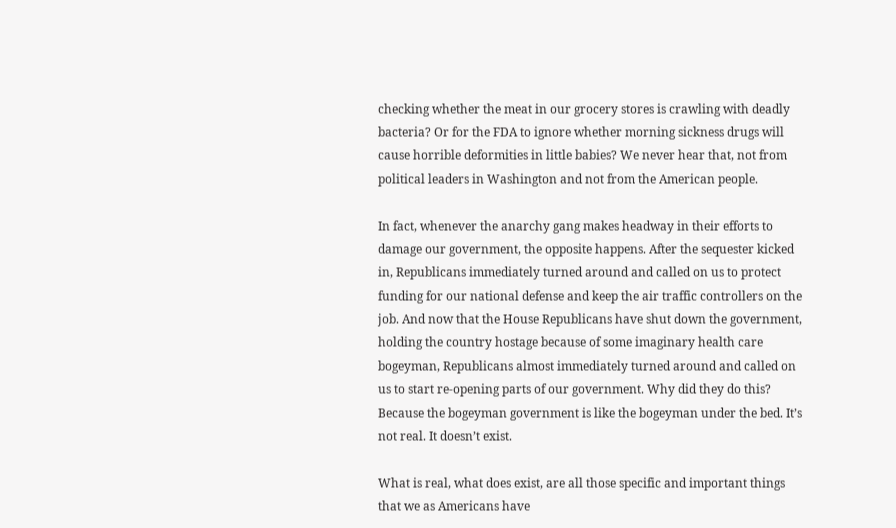checking whether the meat in our grocery stores is crawling with deadly bacteria? Or for the FDA to ignore whether morning sickness drugs will cause horrible deformities in little babies? We never hear that, not from political leaders in Washington and not from the American people.

In fact, whenever the anarchy gang makes headway in their efforts to damage our government, the opposite happens. After the sequester kicked in, Republicans immediately turned around and called on us to protect funding for our national defense and keep the air traffic controllers on the job. And now that the House Republicans have shut down the government, holding the country hostage because of some imaginary health care bogeyman, Republicans almost immediately turned around and called on us to start re-opening parts of our government. Why did they do this? Because the bogeyman government is like the bogeyman under the bed. It’s not real. It doesn’t exist.

What is real, what does exist, are all those specific and important things that we as Americans have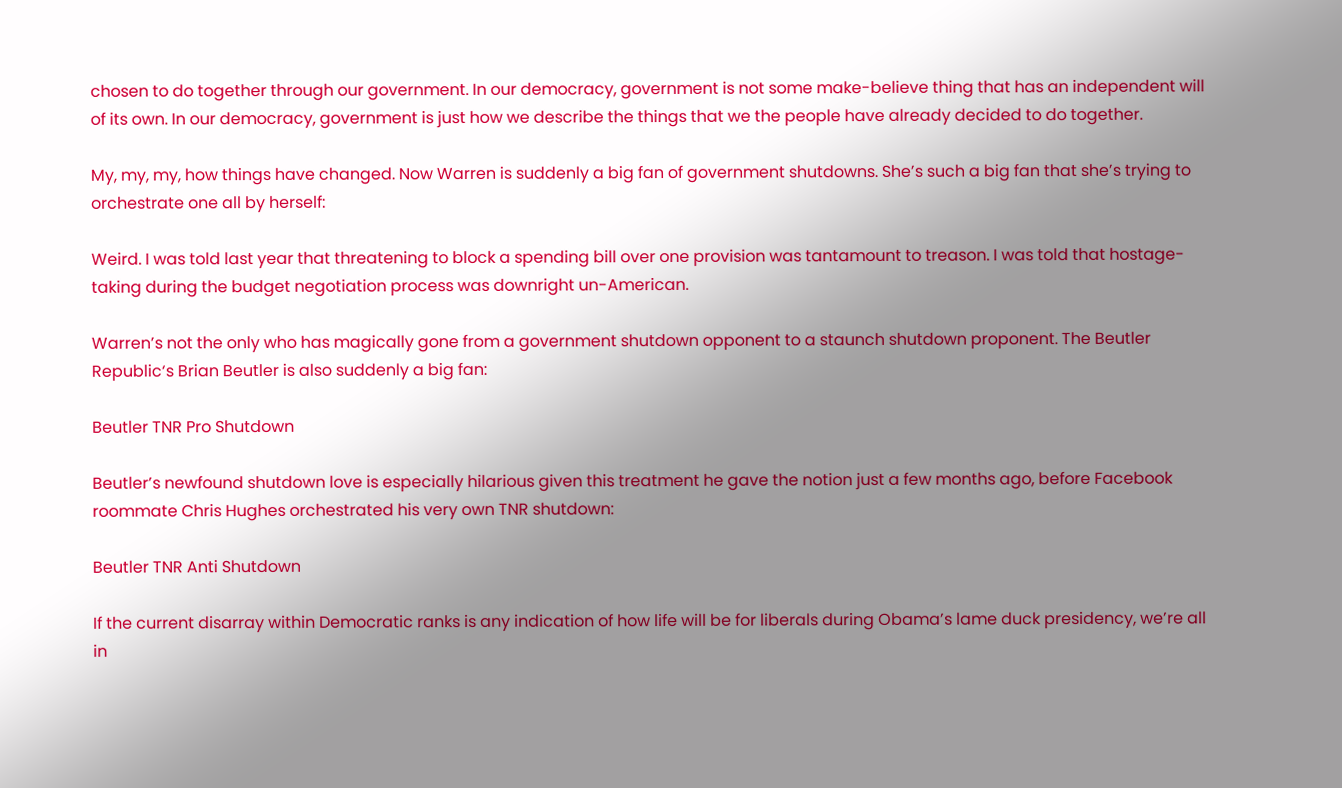chosen to do together through our government. In our democracy, government is not some make-believe thing that has an independent will of its own. In our democracy, government is just how we describe the things that we the people have already decided to do together.

My, my, my, how things have changed. Now Warren is suddenly a big fan of government shutdowns. She’s such a big fan that she’s trying to orchestrate one all by herself:

Weird. I was told last year that threatening to block a spending bill over one provision was tantamount to treason. I was told that hostage-taking during the budget negotiation process was downright un-American.

Warren’s not the only who has magically gone from a government shutdown opponent to a staunch shutdown proponent. The Beutler Republic‘s Brian Beutler is also suddenly a big fan:

Beutler TNR Pro Shutdown

Beutler’s newfound shutdown love is especially hilarious given this treatment he gave the notion just a few months ago, before Facebook roommate Chris Hughes orchestrated his very own TNR shutdown:

Beutler TNR Anti Shutdown

If the current disarray within Democratic ranks is any indication of how life will be for liberals during Obama’s lame duck presidency, we’re all in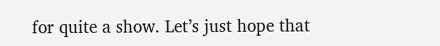for quite a show. Let’s just hope that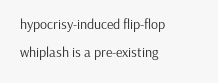hypocrisy-induced flip-flop whiplash is a pre-existing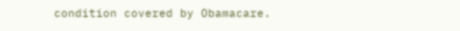condition covered by Obamacare.